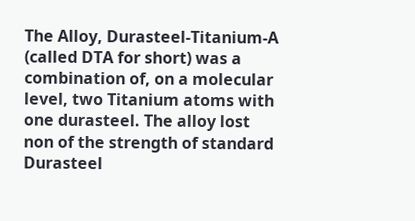The Alloy, Durasteel-Titanium-A (called DTA for short) was a combination of, on a molecular level, two Titanium atoms with one durasteel. The alloy lost non of the strength of standard Durasteel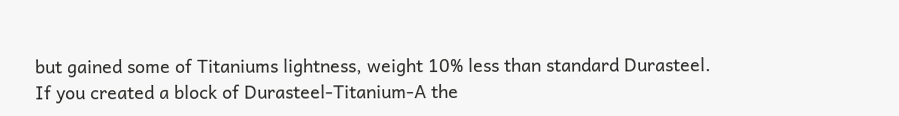but gained some of Titaniums lightness, weight 10% less than standard Durasteel. If you created a block of Durasteel-Titanium-A the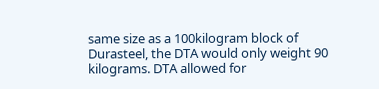same size as a 100kilogram block of Durasteel, the DTA would only weight 90 kilograms. DTA allowed for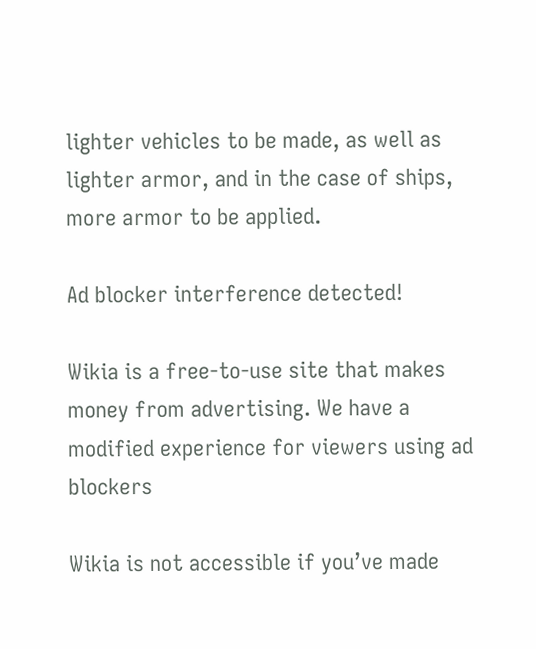lighter vehicles to be made, as well as lighter armor, and in the case of ships, more armor to be applied.

Ad blocker interference detected!

Wikia is a free-to-use site that makes money from advertising. We have a modified experience for viewers using ad blockers

Wikia is not accessible if you’ve made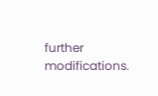further modifications.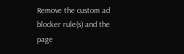Remove the custom ad blocker rule(s) and the page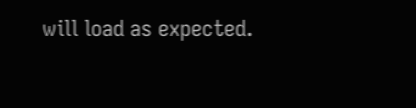will load as expected.